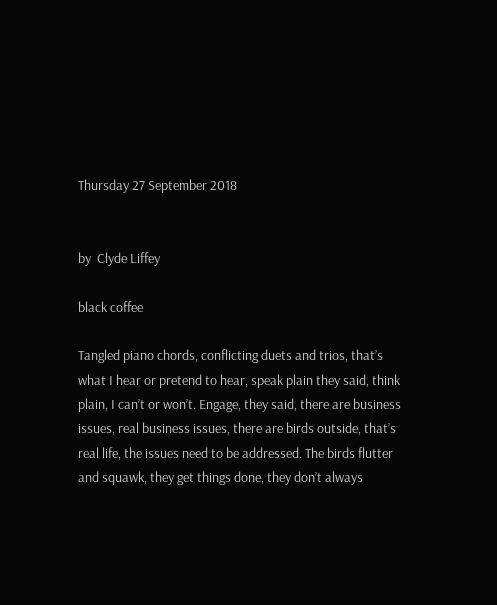Thursday 27 September 2018


by  Clyde Liffey

black coffee

Tangled piano chords, conflicting duets and trios, that’s what I hear or pretend to hear, speak plain they said, think plain, I can’t or won’t. Engage, they said, there are business issues, real business issues, there are birds outside, that’s real life, the issues need to be addressed. The birds flutter and squawk, they get things done, they don’t always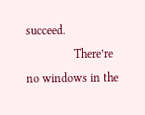succeed.
                There’re no windows in the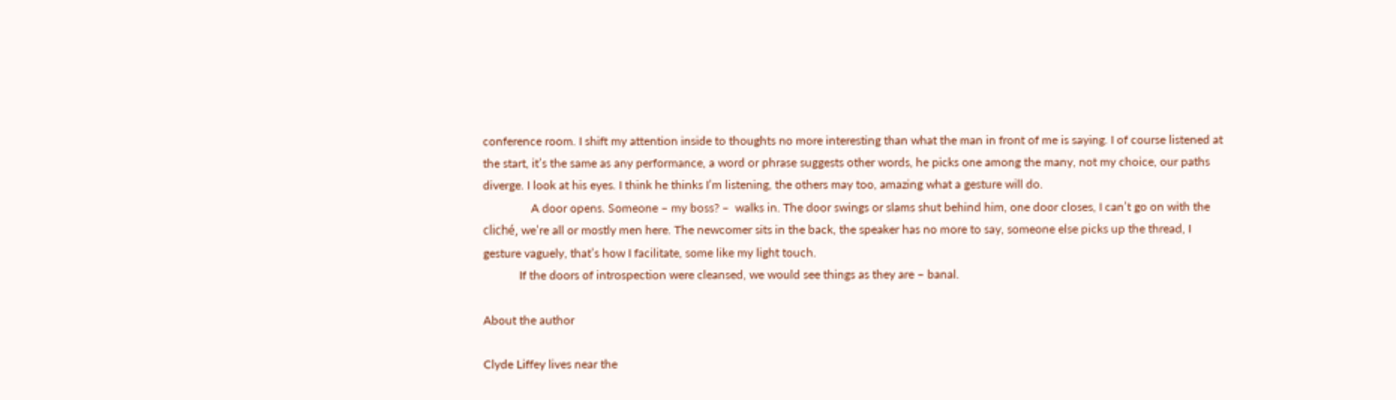conference room. I shift my attention inside to thoughts no more interesting than what the man in front of me is saying. I of course listened at the start, it’s the same as any performance, a word or phrase suggests other words, he picks one among the many, not my choice, our paths diverge. I look at his eyes. I think he thinks I’m listening, the others may too, amazing what a gesture will do.
                A door opens. Someone – my boss? –  walks in. The door swings or slams shut behind him, one door closes, I can’t go on with the cliché, we’re all or mostly men here. The newcomer sits in the back, the speaker has no more to say, someone else picks up the thread, I gesture vaguely, that’s how I facilitate, some like my light touch.
            If the doors of introspection were cleansed, we would see things as they are – banal.

About the author

Clyde Liffey lives near the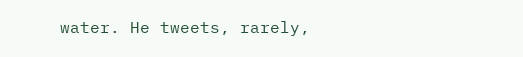water. He tweets, rarely,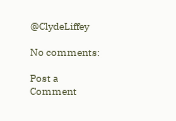@ClydeLiffey

No comments:

Post a Comment